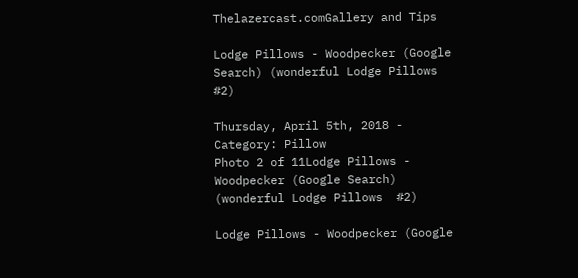Thelazercast.comGallery and Tips

Lodge Pillows - Woodpecker (Google Search) (wonderful Lodge Pillows #2)

Thursday, April 5th, 2018 - Category: Pillow
Photo 2 of 11Lodge Pillows - Woodpecker (Google Search) (wonderful Lodge Pillows  #2)

Lodge Pillows - Woodpecker (Google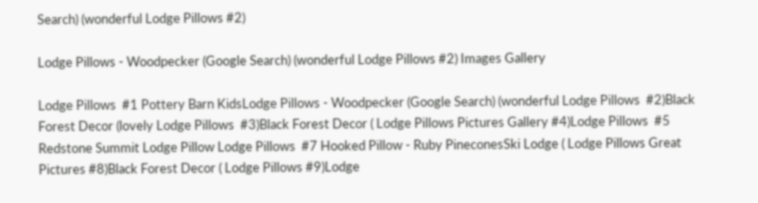Search) (wonderful Lodge Pillows #2)

Lodge Pillows - Woodpecker (Google Search) (wonderful Lodge Pillows #2) Images Gallery

Lodge Pillows  #1 Pottery Barn KidsLodge Pillows - Woodpecker (Google Search) (wonderful Lodge Pillows  #2)Black Forest Decor (lovely Lodge Pillows  #3)Black Forest Decor ( Lodge Pillows Pictures Gallery #4)Lodge Pillows  #5 Redstone Summit Lodge Pillow Lodge Pillows  #7 Hooked Pillow - Ruby PineconesSki Lodge ( Lodge Pillows Great Pictures #8)Black Forest Decor ( Lodge Pillows #9)Lodge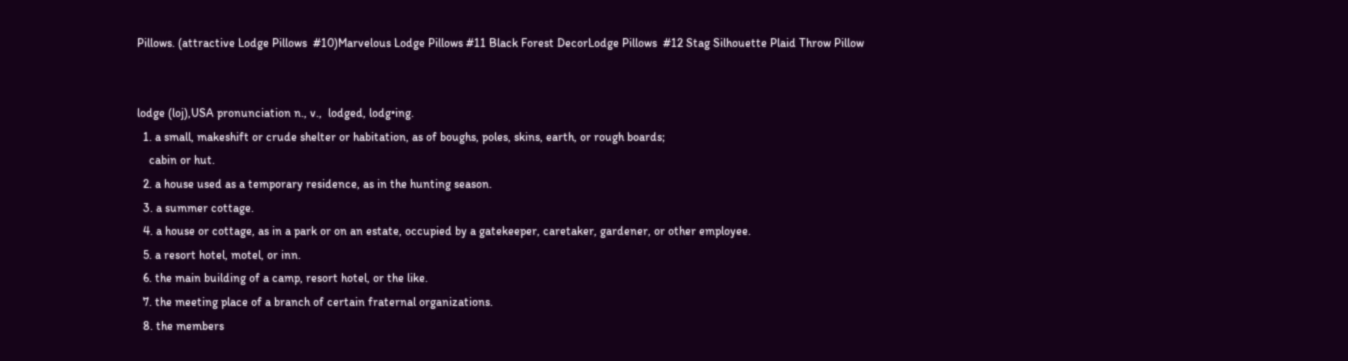Pillows. (attractive Lodge Pillows  #10)Marvelous Lodge Pillows #11 Black Forest DecorLodge Pillows  #12 Stag Silhouette Plaid Throw Pillow


lodge (loj),USA pronunciation n., v.,  lodged, lodg•ing.
  1. a small, makeshift or crude shelter or habitation, as of boughs, poles, skins, earth, or rough boards;
    cabin or hut.
  2. a house used as a temporary residence, as in the hunting season.
  3. a summer cottage.
  4. a house or cottage, as in a park or on an estate, occupied by a gatekeeper, caretaker, gardener, or other employee.
  5. a resort hotel, motel, or inn.
  6. the main building of a camp, resort hotel, or the like.
  7. the meeting place of a branch of certain fraternal organizations.
  8. the members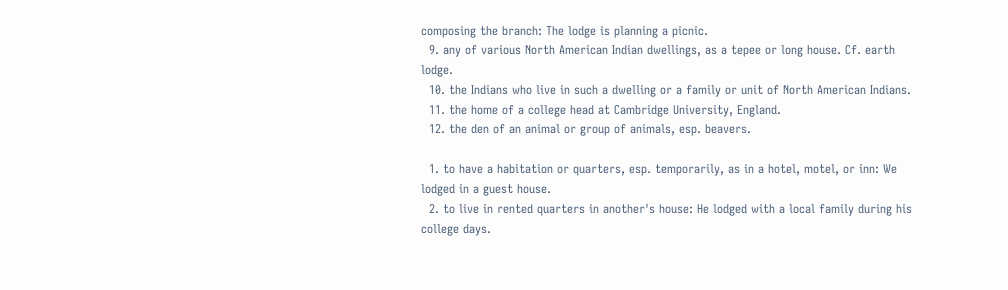composing the branch: The lodge is planning a picnic.
  9. any of various North American Indian dwellings, as a tepee or long house. Cf. earth lodge.
  10. the Indians who live in such a dwelling or a family or unit of North American Indians.
  11. the home of a college head at Cambridge University, England.
  12. the den of an animal or group of animals, esp. beavers.

  1. to have a habitation or quarters, esp. temporarily, as in a hotel, motel, or inn: We lodged in a guest house.
  2. to live in rented quarters in another's house: He lodged with a local family during his college days.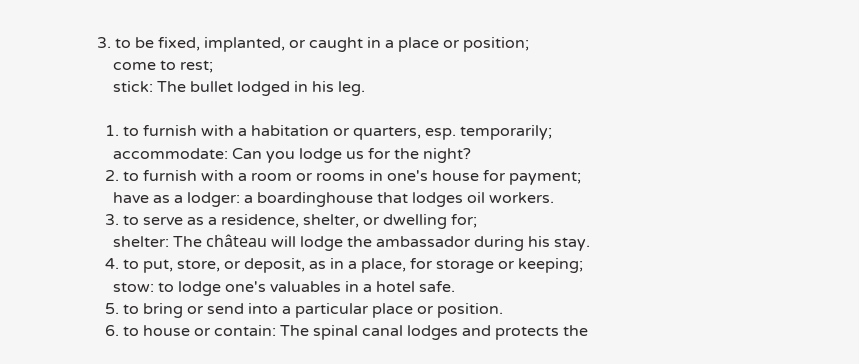3. to be fixed, implanted, or caught in a place or position;
    come to rest;
    stick: The bullet lodged in his leg.

  1. to furnish with a habitation or quarters, esp. temporarily;
    accommodate: Can you lodge us for the night?
  2. to furnish with a room or rooms in one's house for payment;
    have as a lodger: a boardinghouse that lodges oil workers.
  3. to serve as a residence, shelter, or dwelling for;
    shelter: The château will lodge the ambassador during his stay.
  4. to put, store, or deposit, as in a place, for storage or keeping;
    stow: to lodge one's valuables in a hotel safe.
  5. to bring or send into a particular place or position.
  6. to house or contain: The spinal canal lodges and protects the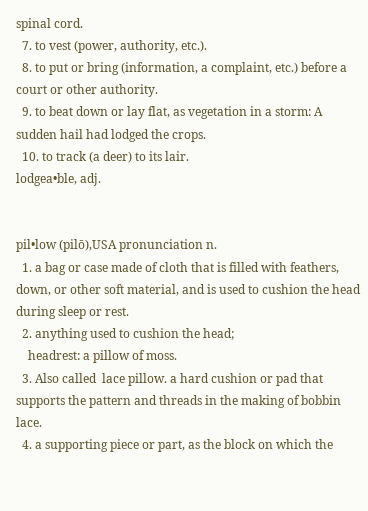spinal cord.
  7. to vest (power, authority, etc.).
  8. to put or bring (information, a complaint, etc.) before a court or other authority.
  9. to beat down or lay flat, as vegetation in a storm: A sudden hail had lodged the crops.
  10. to track (a deer) to its lair.
lodgea•ble, adj.


pil•low (pilō),USA pronunciation n.
  1. a bag or case made of cloth that is filled with feathers, down, or other soft material, and is used to cushion the head during sleep or rest.
  2. anything used to cushion the head;
    headrest: a pillow of moss.
  3. Also called  lace pillow. a hard cushion or pad that supports the pattern and threads in the making of bobbin lace.
  4. a supporting piece or part, as the block on which the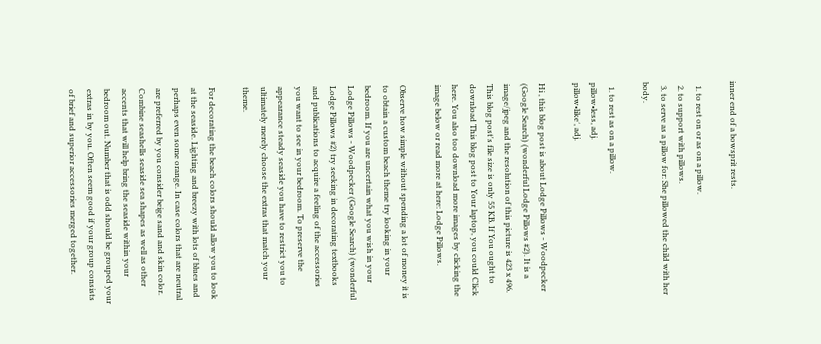inner end of a bowsprit rests.

  1. to rest on or as on a pillow.
  2. to support with pillows.
  3. to serve as a pillow for: She pillowed the child with her body.

  1. to rest as on a pillow.
pillow•less, adj.
pillow•like′, adj.

Hi , this blog post is about Lodge Pillows - Woodpecker (Google Search) (wonderful Lodge Pillows #2). It is a image/jpeg and the resolution of this picture is 423 x 496. This blog post's file size is only 55 KB. If You ought to download This blog post to Your laptop, you could Click here. You also too download more images by clicking the image below or read more at here: Lodge Pillows.

Observe how simple without spending a lot of money it is to obtain a custom beach theme try looking in your bedroom. If you are uncertain what you wish in your Lodge Pillows - Woodpecker (Google Search) (wonderful Lodge Pillows #2) try seeking in decorating textbooks and publications to acquire a feeling of the accessories you want to see in your bedroom. To preserve the appearance steady seaside you have to restrict you to ultimately merely choose the extras that match your theme.

For decorating the beach colors should allow you to look at the seaside. Lighting and breezy with lots of blues and perhaps even some orange. In case colors that are neutral are preferred by you consider beige sand and skin color. Combine seashells seaside sea shapes as well as other accents that will help bring the seaside within your bedroom out. Number that is odd should be grouped your extras in by you. Often seem good if your group consists of brief and superior accessories merged together.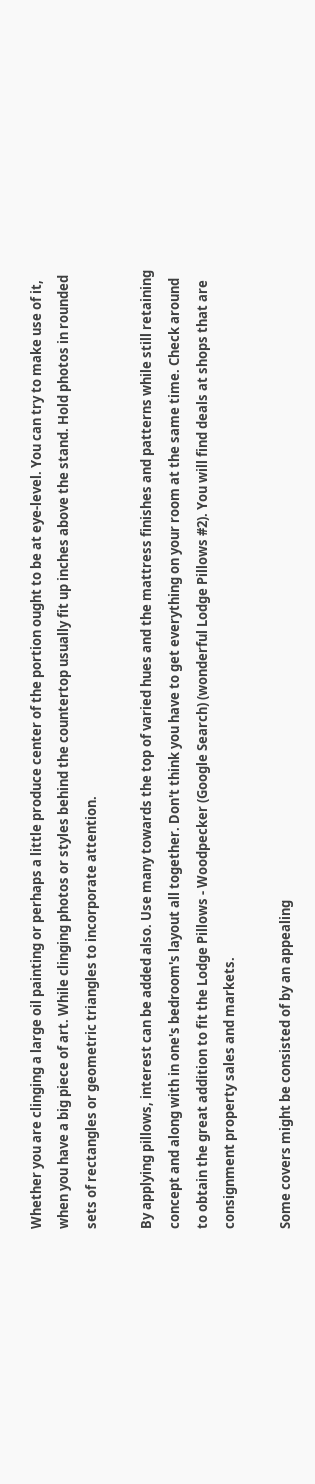Whether you are clinging a large oil painting or perhaps a little produce center of the portion ought to be at eye-level. You can try to make use of it, when you have a big piece of art. While clinging photos or styles behind the countertop usually fit up inches above the stand. Hold photos in rounded sets of rectangles or geometric triangles to incorporate attention.

By applying pillows, interest can be added also. Use many towards the top of varied hues and the mattress finishes and patterns while still retaining concept and along with in one's bedroom's layout all together. Don't think you have to get everything on your room at the same time. Check around to obtain the great addition to fit the Lodge Pillows - Woodpecker (Google Search) (wonderful Lodge Pillows #2). You will find deals at shops that are consignment property sales and markets.

Some covers might be consisted of by an appealing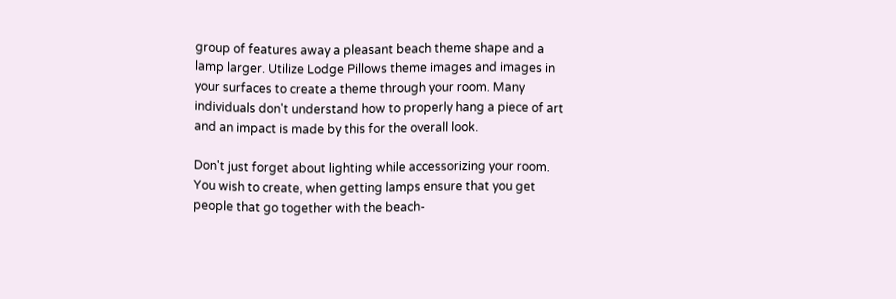group of features away a pleasant beach theme shape and a lamp larger. Utilize Lodge Pillows theme images and images in your surfaces to create a theme through your room. Many individuals don't understand how to properly hang a piece of art and an impact is made by this for the overall look.

Don't just forget about lighting while accessorizing your room. You wish to create, when getting lamps ensure that you get people that go together with the beach-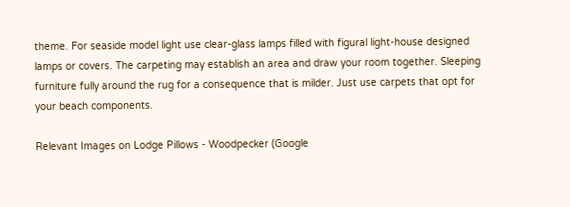theme. For seaside model light use clear-glass lamps filled with figural light-house designed lamps or covers. The carpeting may establish an area and draw your room together. Sleeping furniture fully around the rug for a consequence that is milder. Just use carpets that opt for your beach components.

Relevant Images on Lodge Pillows - Woodpecker (Google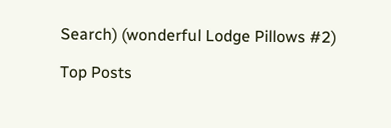Search) (wonderful Lodge Pillows #2)

Top Posts